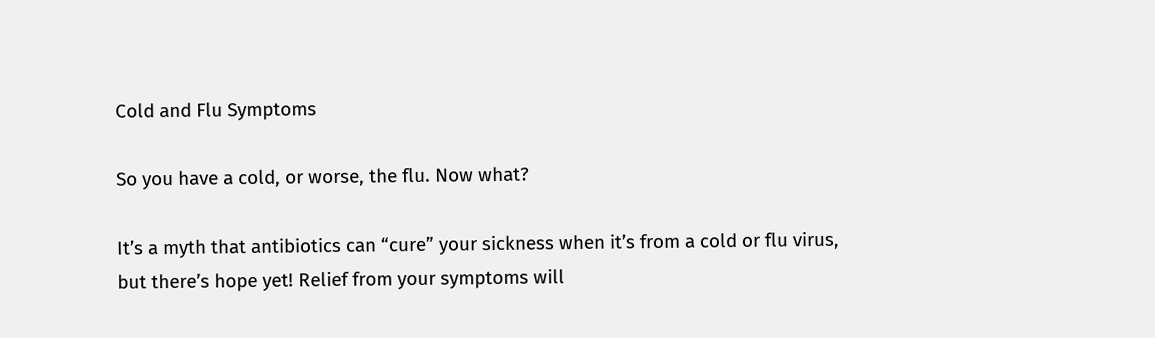Cold and Flu Symptoms

So you have a cold, or worse, the flu. Now what?

It’s a myth that antibiotics can “cure” your sickness when it’s from a cold or flu virus, but there’s hope yet! Relief from your symptoms will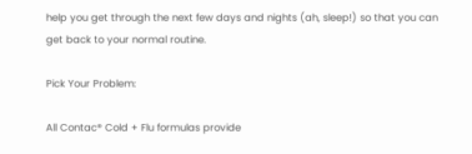help you get through the next few days and nights (ah, sleep!) so that you can get back to your normal routine.

Pick Your Problem:

All Contac® Cold + Flu formulas provide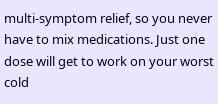multi-symptom relief, so you never have to mix medications. Just one dose will get to work on your worst cold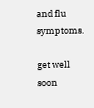and flu symptoms.

get well soon